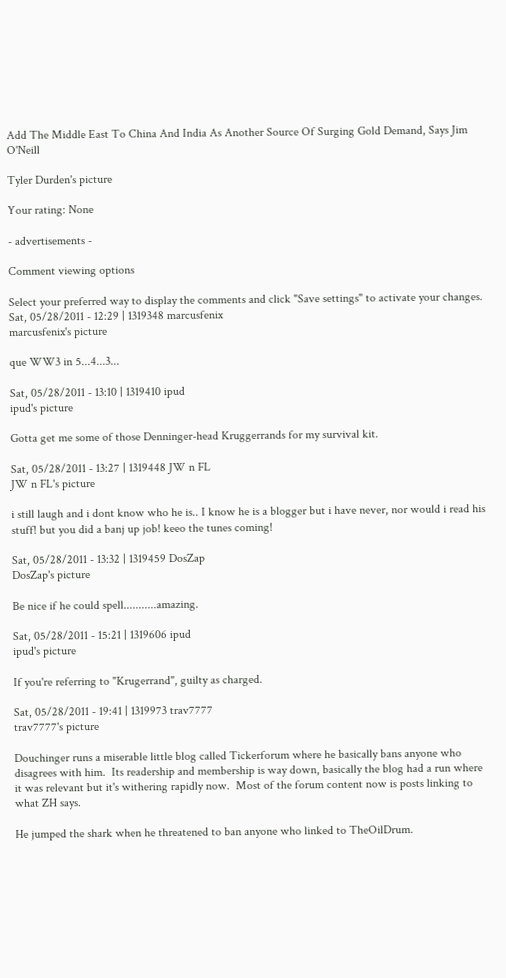Add The Middle East To China And India As Another Source Of Surging Gold Demand, Says Jim O'Neill

Tyler Durden's picture

Your rating: None

- advertisements -

Comment viewing options

Select your preferred way to display the comments and click "Save settings" to activate your changes.
Sat, 05/28/2011 - 12:29 | 1319348 marcusfenix
marcusfenix's picture

que WW3 in 5...4...3...

Sat, 05/28/2011 - 13:10 | 1319410 ipud
ipud's picture

Gotta get me some of those Denninger-head Kruggerrands for my survival kit.

Sat, 05/28/2011 - 13:27 | 1319448 JW n FL
JW n FL's picture

i still laugh and i dont know who he is.. I know he is a blogger but i have never, nor would i read his stuff! but you did a banj up job! keeo the tunes coming!

Sat, 05/28/2011 - 13:32 | 1319459 DosZap
DosZap's picture

Be nice if he could spell...........amazing.

Sat, 05/28/2011 - 15:21 | 1319606 ipud
ipud's picture

If you're referring to "Krugerrand", guilty as charged.

Sat, 05/28/2011 - 19:41 | 1319973 trav7777
trav7777's picture

Douchinger runs a miserable little blog called Tickerforum where he basically bans anyone who disagrees with him.  Its readership and membership is way down, basically the blog had a run where it was relevant but it's withering rapidly now.  Most of the forum content now is posts linking to what ZH says.

He jumped the shark when he threatened to ban anyone who linked to TheOilDrum.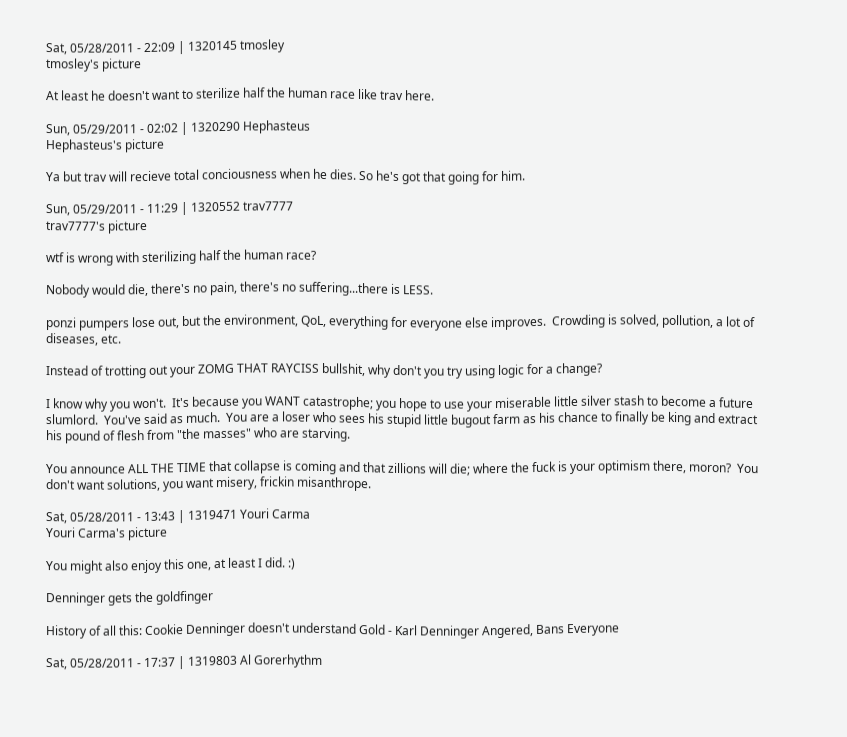Sat, 05/28/2011 - 22:09 | 1320145 tmosley
tmosley's picture

At least he doesn't want to sterilize half the human race like trav here.

Sun, 05/29/2011 - 02:02 | 1320290 Hephasteus
Hephasteus's picture

Ya but trav will recieve total conciousness when he dies. So he's got that going for him.

Sun, 05/29/2011 - 11:29 | 1320552 trav7777
trav7777's picture

wtf is wrong with sterilizing half the human race?

Nobody would die, there's no pain, there's no suffering...there is LESS.

ponzi pumpers lose out, but the environment, QoL, everything for everyone else improves.  Crowding is solved, pollution, a lot of diseases, etc.

Instead of trotting out your ZOMG THAT RAYCISS bullshit, why don't you try using logic for a change?

I know why you won't.  It's because you WANT catastrophe; you hope to use your miserable little silver stash to become a future slumlord.  You've said as much.  You are a loser who sees his stupid little bugout farm as his chance to finally be king and extract his pound of flesh from "the masses" who are starving.

You announce ALL THE TIME that collapse is coming and that zillions will die; where the fuck is your optimism there, moron?  You don't want solutions, you want misery, frickin misanthrope.

Sat, 05/28/2011 - 13:43 | 1319471 Youri Carma
Youri Carma's picture

You might also enjoy this one, at least I did. :)

Denninger gets the goldfinger

History of all this: Cookie Denninger doesn't understand Gold - Karl Denninger Angered, Bans Everyone

Sat, 05/28/2011 - 17:37 | 1319803 Al Gorerhythm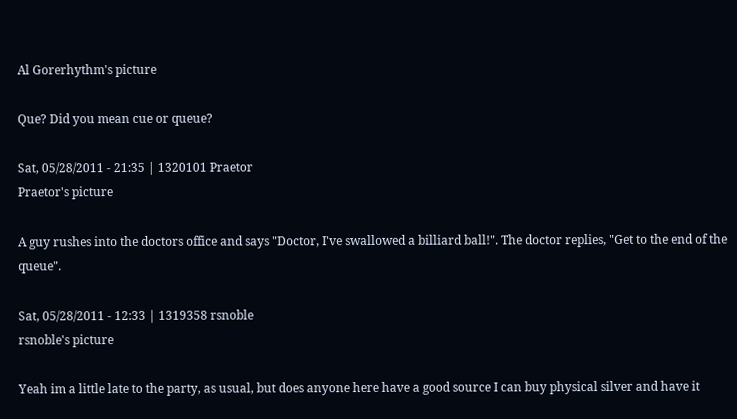Al Gorerhythm's picture

Que? Did you mean cue or queue?

Sat, 05/28/2011 - 21:35 | 1320101 Praetor
Praetor's picture

A guy rushes into the doctors office and says "Doctor, I've swallowed a billiard ball!". The doctor replies, "Get to the end of the queue".

Sat, 05/28/2011 - 12:33 | 1319358 rsnoble
rsnoble's picture

Yeah im a little late to the party, as usual, but does anyone here have a good source I can buy physical silver and have it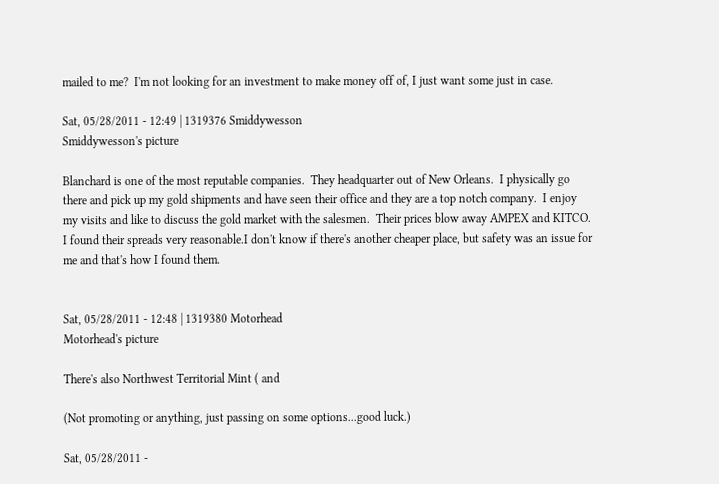mailed to me?  I'm not looking for an investment to make money off of, I just want some just in case.

Sat, 05/28/2011 - 12:49 | 1319376 Smiddywesson
Smiddywesson's picture

Blanchard is one of the most reputable companies.  They headquarter out of New Orleans.  I physically go there and pick up my gold shipments and have seen their office and they are a top notch company.  I enjoy my visits and like to discuss the gold market with the salesmen.  Their prices blow away AMPEX and KITCO.  I found their spreads very reasonable.I don't know if there's another cheaper place, but safety was an issue for me and that's how I found them.


Sat, 05/28/2011 - 12:48 | 1319380 Motorhead
Motorhead's picture

There's also Northwest Territorial Mint ( and

(Not promoting or anything, just passing on some options...good luck.)

Sat, 05/28/2011 -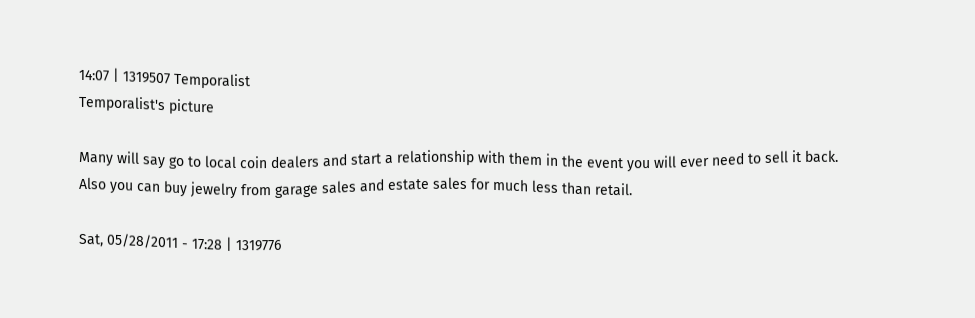14:07 | 1319507 Temporalist
Temporalist's picture

Many will say go to local coin dealers and start a relationship with them in the event you will ever need to sell it back.  Also you can buy jewelry from garage sales and estate sales for much less than retail.

Sat, 05/28/2011 - 17:28 | 1319776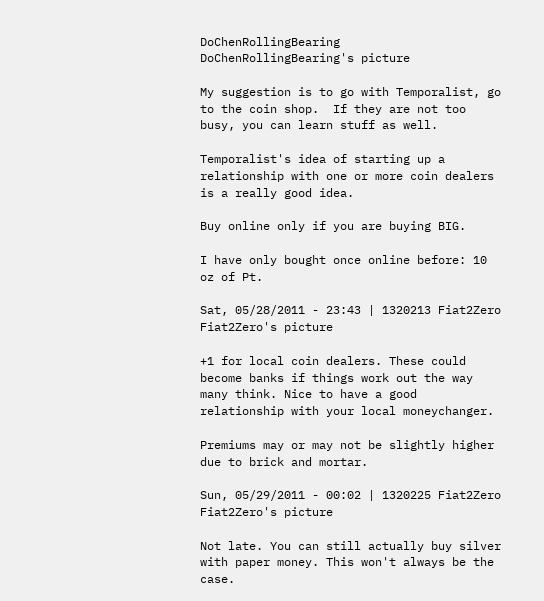DoChenRollingBearing
DoChenRollingBearing's picture

My suggestion is to go with Temporalist, go to the coin shop.  If they are not too busy, you can learn stuff as well.

Temporalist's idea of starting up a relationship with one or more coin dealers is a really good idea.

Buy online only if you are buying BIG.

I have only bought once online before: 10 oz of Pt.

Sat, 05/28/2011 - 23:43 | 1320213 Fiat2Zero
Fiat2Zero's picture

+1 for local coin dealers. These could become banks if things work out the way many think. Nice to have a good relationship with your local moneychanger.

Premiums may or may not be slightly higher due to brick and mortar.

Sun, 05/29/2011 - 00:02 | 1320225 Fiat2Zero
Fiat2Zero's picture

Not late. You can still actually buy silver with paper money. This won't always be the case.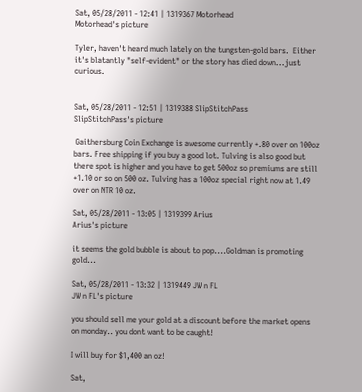Sat, 05/28/2011 - 12:41 | 1319367 Motorhead
Motorhead's picture

Tyler, haven't heard much lately on the tungsten-gold bars.  Either it's blatantly "self-evident" or the story has died down...just curious.


Sat, 05/28/2011 - 12:51 | 1319388 SlipStitchPass
SlipStitchPass's picture

 Gaithersburg Coin Exchange is awesome currently +.80 over on 100oz bars. Free shipping if you buy a good lot. Tulving is also good but there spot is higher and you have to get 500oz so premiums are still +1.10 or so on 500 oz. Tulving has a 100oz special right now at 1.49 over on NTR 10 oz.

Sat, 05/28/2011 - 13:05 | 1319399 Arius
Arius's picture

it seems the gold bubble is about to pop....Goldman is promoting gold...

Sat, 05/28/2011 - 13:32 | 1319449 JW n FL
JW n FL's picture

you should sell me your gold at a discount before the market opens on monday.. you dont want to be caught!

I will buy for $1,400 an oz!

Sat,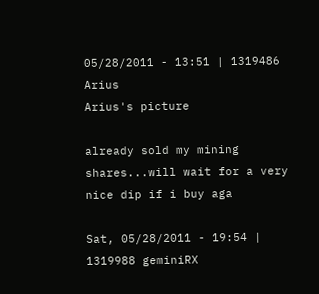05/28/2011 - 13:51 | 1319486 Arius
Arius's picture

already sold my mining shares...will wait for a very nice dip if i buy aga

Sat, 05/28/2011 - 19:54 | 1319988 geminiRX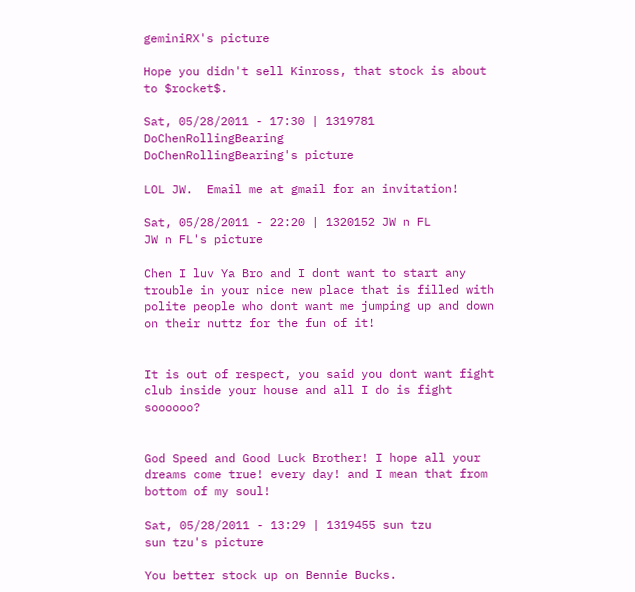geminiRX's picture

Hope you didn't sell Kinross, that stock is about to $rocket$.

Sat, 05/28/2011 - 17:30 | 1319781 DoChenRollingBearing
DoChenRollingBearing's picture

LOL JW.  Email me at gmail for an invitation!

Sat, 05/28/2011 - 22:20 | 1320152 JW n FL
JW n FL's picture

Chen I luv Ya Bro and I dont want to start any trouble in your nice new place that is filled with polite people who dont want me jumping up and down on their nuttz for the fun of it!


It is out of respect, you said you dont want fight club inside your house and all I do is fight soooooo?


God Speed and Good Luck Brother! I hope all your dreams come true! every day! and I mean that from bottom of my soul!

Sat, 05/28/2011 - 13:29 | 1319455 sun tzu
sun tzu's picture

You better stock up on Bennie Bucks.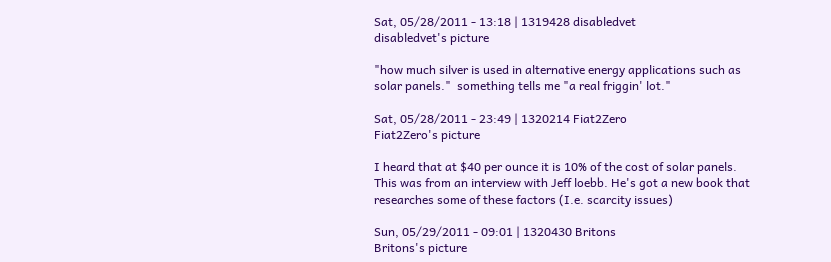Sat, 05/28/2011 - 13:18 | 1319428 disabledvet
disabledvet's picture

"how much silver is used in alternative energy applications such as solar panels."  something tells me "a real friggin' lot."

Sat, 05/28/2011 - 23:49 | 1320214 Fiat2Zero
Fiat2Zero's picture

I heard that at $40 per ounce it is 10% of the cost of solar panels. This was from an interview with Jeff loebb. He's got a new book that researches some of these factors (I.e. scarcity issues)

Sun, 05/29/2011 - 09:01 | 1320430 Britons
Britons's picture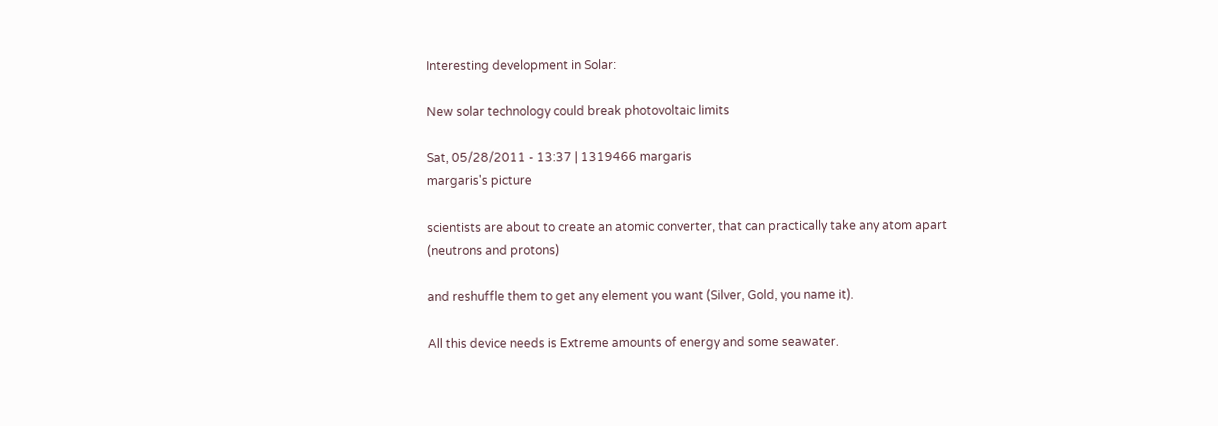Interesting development in Solar:

New solar technology could break photovoltaic limits

Sat, 05/28/2011 - 13:37 | 1319466 margaris
margaris's picture

scientists are about to create an atomic converter, that can practically take any atom apart (neutrons and protons)

and reshuffle them to get any element you want (Silver, Gold, you name it).

All this device needs is Extreme amounts of energy and some seawater.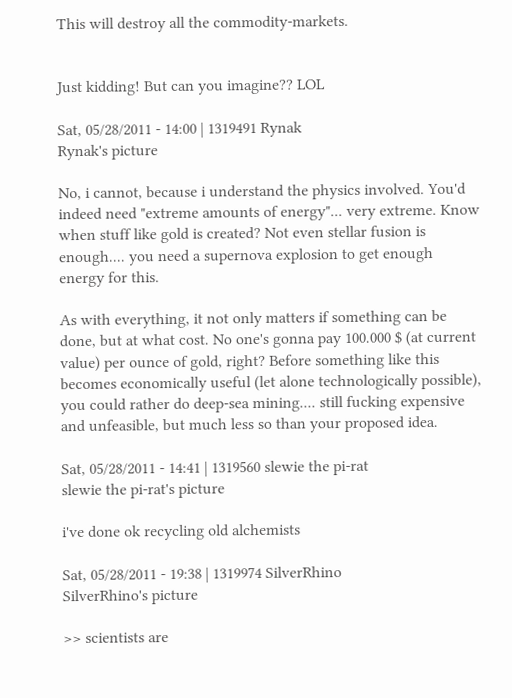This will destroy all the commodity-markets.


Just kidding! But can you imagine?? LOL

Sat, 05/28/2011 - 14:00 | 1319491 Rynak
Rynak's picture

No, i cannot, because i understand the physics involved. You'd indeed need "extreme amounts of energy"... very extreme. Know when stuff like gold is created? Not even stellar fusion is enough.... you need a supernova explosion to get enough energy for this.

As with everything, it not only matters if something can be done, but at what cost. No one's gonna pay 100.000 $ (at current value) per ounce of gold, right? Before something like this becomes economically useful (let alone technologically possible), you could rather do deep-sea mining.... still fucking expensive and unfeasible, but much less so than your proposed idea.

Sat, 05/28/2011 - 14:41 | 1319560 slewie the pi-rat
slewie the pi-rat's picture

i've done ok recycling old alchemists

Sat, 05/28/2011 - 19:38 | 1319974 SilverRhino
SilverRhino's picture

>> scientists are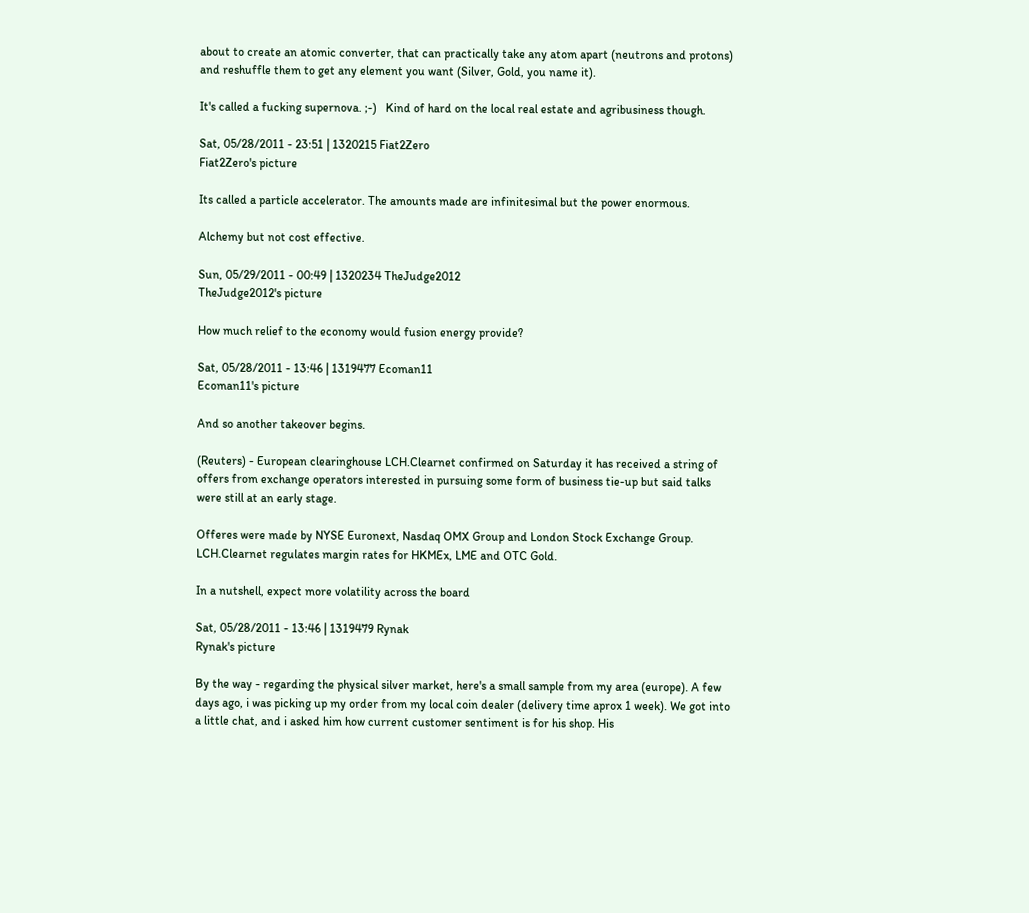about to create an atomic converter, that can practically take any atom apart (neutrons and protons) and reshuffle them to get any element you want (Silver, Gold, you name it).

It's called a fucking supernova. ;-)   Kind of hard on the local real estate and agribusiness though.

Sat, 05/28/2011 - 23:51 | 1320215 Fiat2Zero
Fiat2Zero's picture

Its called a particle accelerator. The amounts made are infinitesimal but the power enormous.

Alchemy but not cost effective.

Sun, 05/29/2011 - 00:49 | 1320234 TheJudge2012
TheJudge2012's picture

How much relief to the economy would fusion energy provide?

Sat, 05/28/2011 - 13:46 | 1319477 Ecoman11
Ecoman11's picture

And so another takeover begins.

(Reuters) - European clearinghouse LCH.Clearnet confirmed on Saturday it has received a string of offers from exchange operators interested in pursuing some form of business tie-up but said talks were still at an early stage.

Offeres were made by NYSE Euronext, Nasdaq OMX Group and London Stock Exchange Group. LCH.Clearnet regulates margin rates for HKMEx, LME and OTC Gold.

In a nutshell, expect more volatility across the board

Sat, 05/28/2011 - 13:46 | 1319479 Rynak
Rynak's picture

By the way - regarding the physical silver market, here's a small sample from my area (europe). A few days ago, i was picking up my order from my local coin dealer (delivery time aprox 1 week). We got into a little chat, and i asked him how current customer sentiment is for his shop. His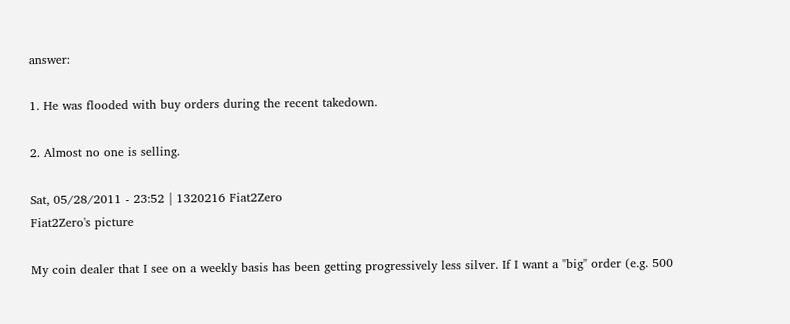answer:

1. He was flooded with buy orders during the recent takedown.

2. Almost no one is selling.

Sat, 05/28/2011 - 23:52 | 1320216 Fiat2Zero
Fiat2Zero's picture

My coin dealer that I see on a weekly basis has been getting progressively less silver. If I want a "big" order (e.g. 500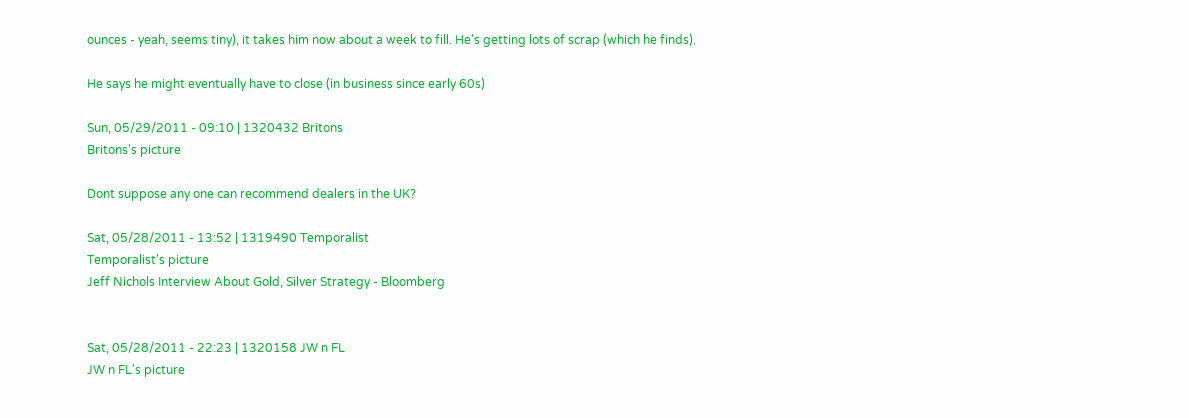ounces - yeah, seems tiny), it takes him now about a week to fill. He's getting lots of scrap (which he finds).

He says he might eventually have to close (in business since early 60s)

Sun, 05/29/2011 - 09:10 | 1320432 Britons
Britons's picture

Dont suppose any one can recommend dealers in the UK?

Sat, 05/28/2011 - 13:52 | 1319490 Temporalist
Temporalist's picture
Jeff Nichols Interview About Gold, Silver Strategy - Bloomberg


Sat, 05/28/2011 - 22:23 | 1320158 JW n FL
JW n FL's picture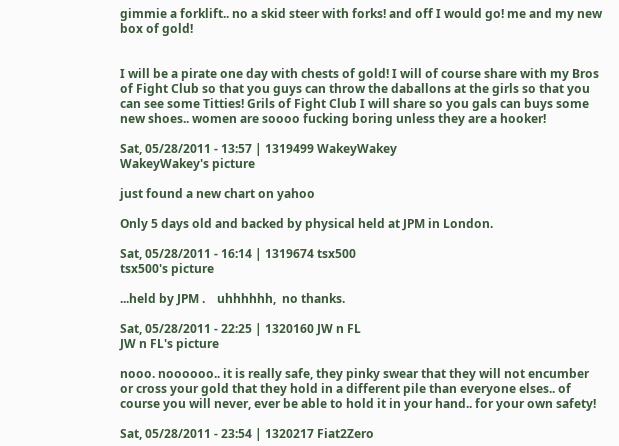gimmie a forklift.. no a skid steer with forks! and off I would go! me and my new box of gold!


I will be a pirate one day with chests of gold! I will of course share with my Bros of Fight Club so that you guys can throw the daballons at the girls so that you can see some Titties! Grils of Fight Club I will share so you gals can buys some new shoes.. women are soooo fucking boring unless they are a hooker!

Sat, 05/28/2011 - 13:57 | 1319499 WakeyWakey
WakeyWakey's picture

just found a new chart on yahoo

Only 5 days old and backed by physical held at JPM in London.

Sat, 05/28/2011 - 16:14 | 1319674 tsx500
tsx500's picture

...held by JPM .    uhhhhhh,  no thanks.

Sat, 05/28/2011 - 22:25 | 1320160 JW n FL
JW n FL's picture

nooo. noooooo.. it is really safe, they pinky swear that they will not encumber or cross your gold that they hold in a different pile than everyone elses.. of course you will never, ever be able to hold it in your hand.. for your own safety!

Sat, 05/28/2011 - 23:54 | 1320217 Fiat2Zero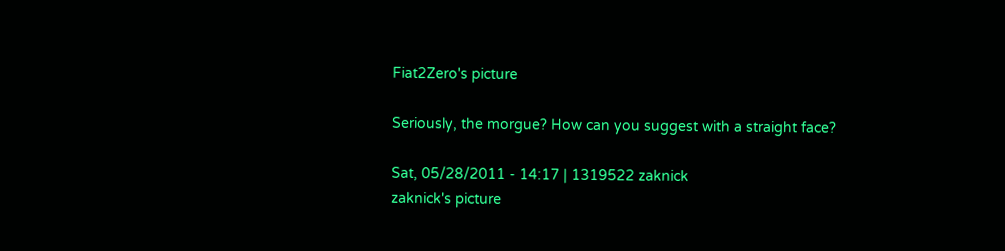Fiat2Zero's picture

Seriously, the morgue? How can you suggest with a straight face?

Sat, 05/28/2011 - 14:17 | 1319522 zaknick
zaknick's picture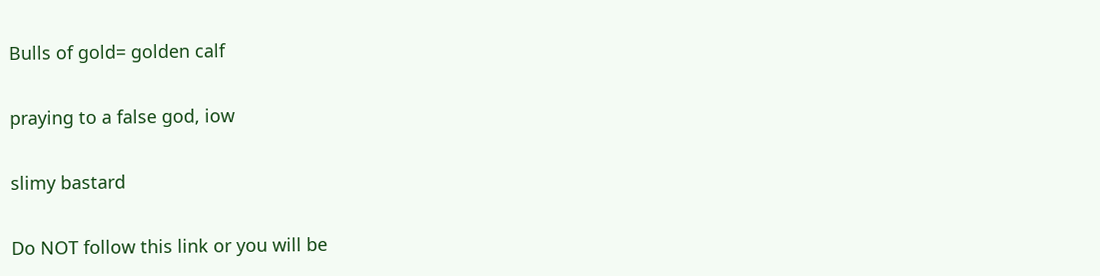Bulls of gold= golden calf

praying to a false god, iow

slimy bastard

Do NOT follow this link or you will be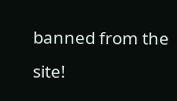banned from the site!